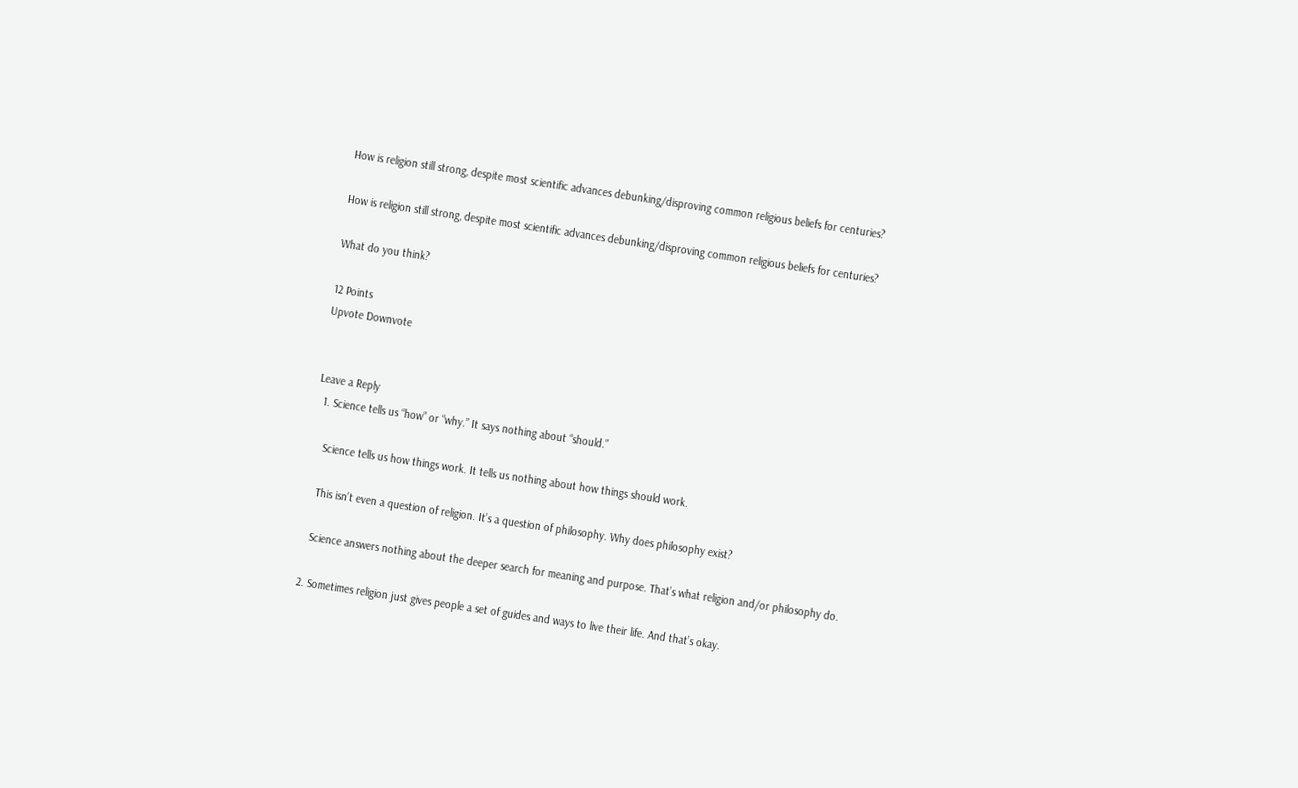How is religion still strong, despite most scientific advances debunking/disproving common religious beliefs for centuries?

How is religion still strong, despite most scientific advances debunking/disproving common religious beliefs for centuries?

What do you think?

12 Points
Upvote Downvote


Leave a Reply
  1. Science tells us “how” or “why.” It says nothing about “should.”

    Science tells us how things work. It tells us nothing about how things should work.

    This isn’t even a question of religion. It’s a question of philosophy. Why does philosophy exist?

    Science answers nothing about the deeper search for meaning and purpose. That’s what religion and/or philosophy do.

  2. Sometimes religion just gives people a set of guides and ways to live their life. And that’s okay.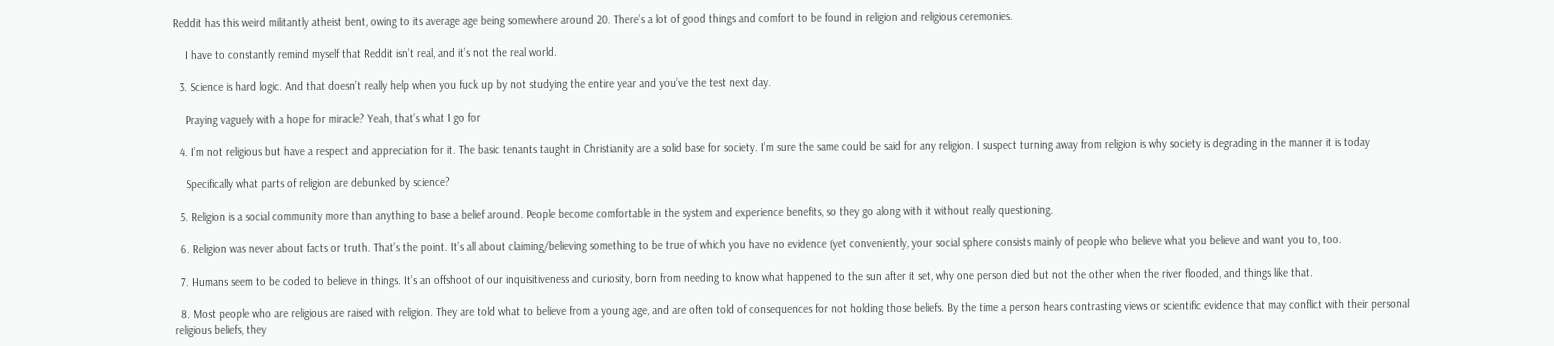Reddit has this weird militantly atheist bent, owing to its average age being somewhere around 20. There’s a lot of good things and comfort to be found in religion and religious ceremonies.

    I have to constantly remind myself that Reddit isn’t real, and it’s not the real world.

  3. Science is hard logic. And that doesn’t really help when you fuck up by not studying the entire year and you’ve the test next day.

    Praying vaguely with a hope for miracle? Yeah, that’s what I go for

  4. I’m not religious but have a respect and appreciation for it. The basic tenants taught in Christianity are a solid base for society. I’m sure the same could be said for any religion. I suspect turning away from religion is why society is degrading in the manner it is today

    Specifically what parts of religion are debunked by science?

  5. Religion is a social community more than anything to base a belief around. People become comfortable in the system and experience benefits, so they go along with it without really questioning.

  6. Religion was never about facts or truth. That’s the point. It’s all about claiming/believing something to be true of which you have no evidence (yet conveniently, your social sphere consists mainly of people who believe what you believe and want you to, too.

  7. Humans seem to be coded to believe in things. It’s an offshoot of our inquisitiveness and curiosity, born from needing to know what happened to the sun after it set, why one person died but not the other when the river flooded, and things like that.

  8. Most people who are religious are raised with religion. They are told what to believe from a young age, and are often told of consequences for not holding those beliefs. By the time a person hears contrasting views or scientific evidence that may conflict with their personal religious beliefs, they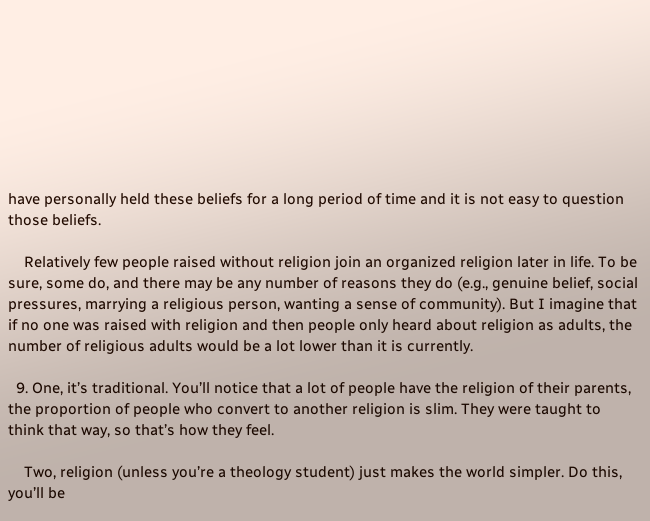have personally held these beliefs for a long period of time and it is not easy to question those beliefs.

    Relatively few people raised without religion join an organized religion later in life. To be sure, some do, and there may be any number of reasons they do (e.g., genuine belief, social pressures, marrying a religious person, wanting a sense of community). But I imagine that if no one was raised with religion and then people only heard about religion as adults, the number of religious adults would be a lot lower than it is currently.

  9. One, it’s traditional. You’ll notice that a lot of people have the religion of their parents, the proportion of people who convert to another religion is slim. They were taught to think that way, so that’s how they feel.

    Two, religion (unless you’re a theology student) just makes the world simpler. Do this, you’ll be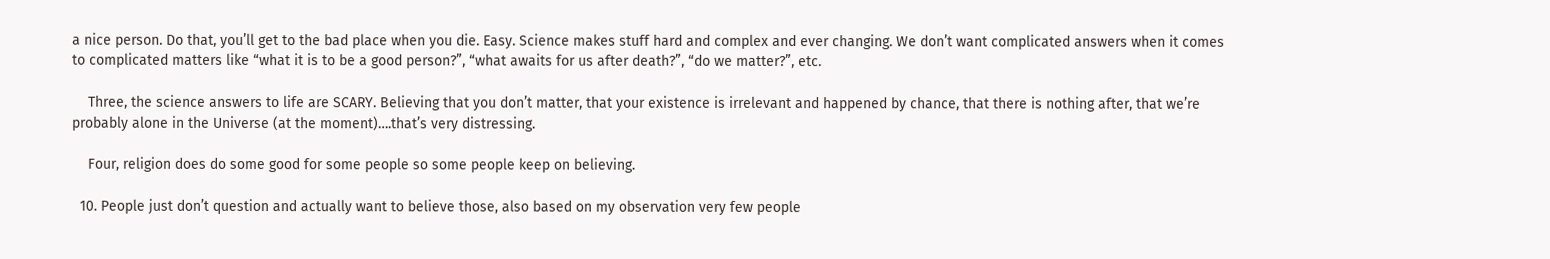a nice person. Do that, you’ll get to the bad place when you die. Easy. Science makes stuff hard and complex and ever changing. We don’t want complicated answers when it comes to complicated matters like “what it is to be a good person?”, “what awaits for us after death?”, “do we matter?”, etc.

    Three, the science answers to life are SCARY. Believing that you don’t matter, that your existence is irrelevant and happened by chance, that there is nothing after, that we’re probably alone in the Universe (at the moment)….that’s very distressing.

    Four, religion does do some good for some people so some people keep on believing.

  10. People just don’t question and actually want to believe those, also based on my observation very few people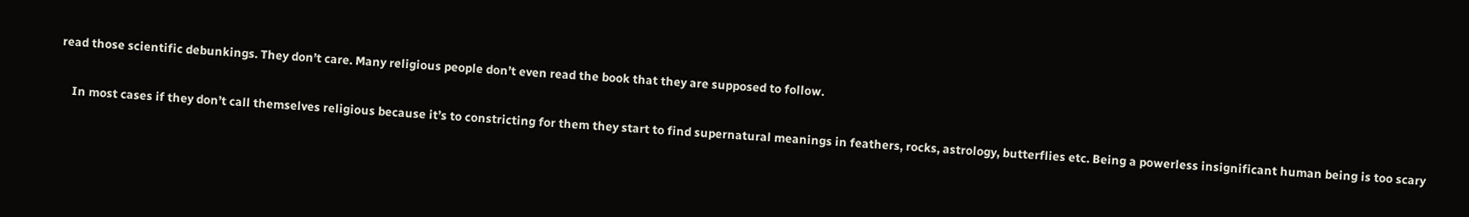read those scientific debunkings. They don’t care. Many religious people don’t even read the book that they are supposed to follow.

    In most cases if they don’t call themselves religious because it’s to constricting for them they start to find supernatural meanings in feathers, rocks, astrology, butterflies etc. Being a powerless insignificant human being is too scary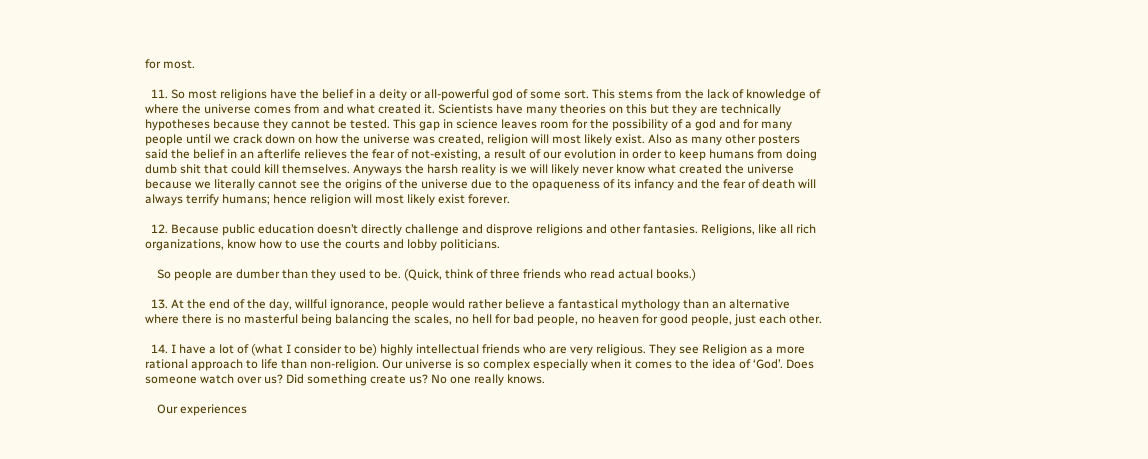for most.

  11. So most religions have the belief in a deity or all-powerful god of some sort. This stems from the lack of knowledge of where the universe comes from and what created it. Scientists have many theories on this but they are technically hypotheses because they cannot be tested. This gap in science leaves room for the possibility of a god and for many people until we crack down on how the universe was created, religion will most likely exist. Also as many other posters said the belief in an afterlife relieves the fear of not-existing, a result of our evolution in order to keep humans from doing dumb shit that could kill themselves. Anyways the harsh reality is we will likely never know what created the universe because we literally cannot see the origins of the universe due to the opaqueness of its infancy and the fear of death will always terrify humans; hence religion will most likely exist forever.

  12. Because public education doesn’t directly challenge and disprove religions and other fantasies. Religions, like all rich organizations, know how to use the courts and lobby politicians.

    So people are dumber than they used to be. (Quick, think of three friends who read actual books.)

  13. At the end of the day, willful ignorance, people would rather believe a fantastical mythology than an alternative where there is no masterful being balancing the scales, no hell for bad people, no heaven for good people, just each other.

  14. I have a lot of (what I consider to be) highly intellectual friends who are very religious. They see Religion as a more rational approach to life than non-religion. Our universe is so complex especially when it comes to the idea of ‘God’. Does someone watch over us? Did something create us? No one really knows.

    Our experiences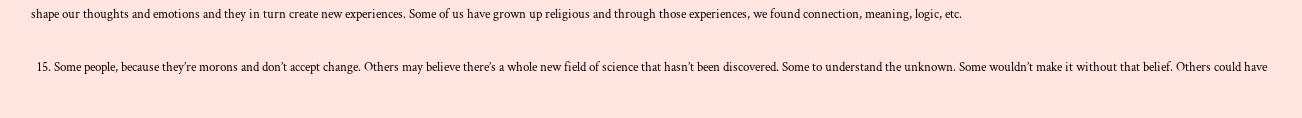shape our thoughts and emotions and they in turn create new experiences. Some of us have grown up religious and through those experiences, we found connection, meaning, logic, etc.

  15. Some people, because they’re morons and don’t accept change. Others may believe there’s a whole new field of science that hasn’t been discovered. Some to understand the unknown. Some wouldn’t make it without that belief. Others could have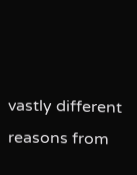vastly different reasons from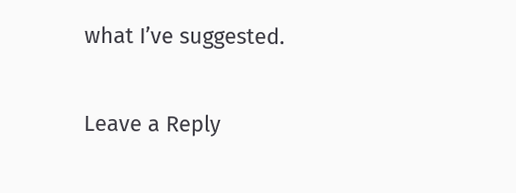what I’ve suggested.

Leave a Reply